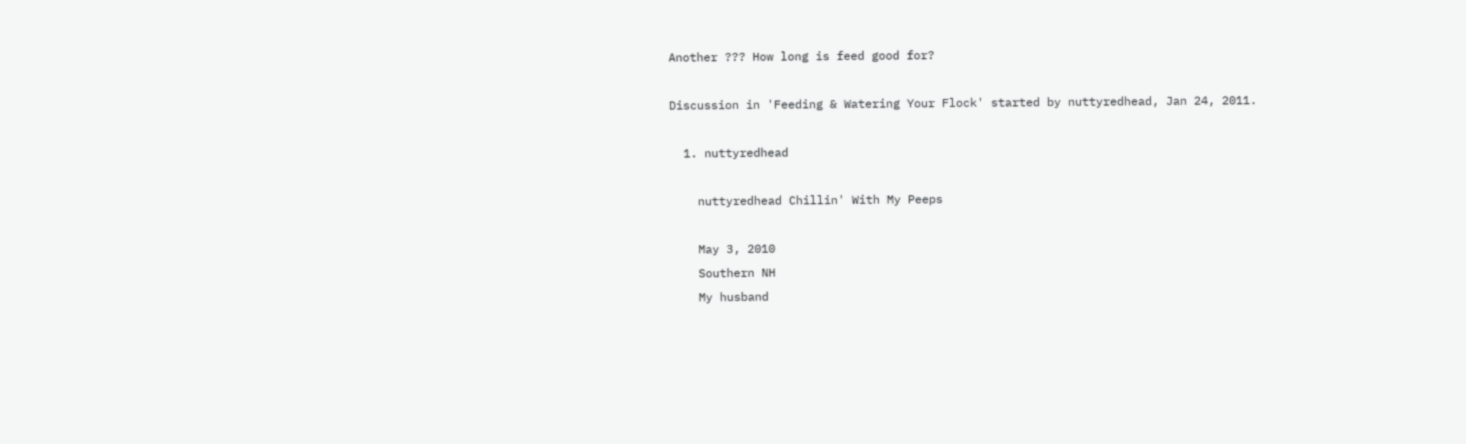Another ??? How long is feed good for?

Discussion in 'Feeding & Watering Your Flock' started by nuttyredhead, Jan 24, 2011.

  1. nuttyredhead

    nuttyredhead Chillin' With My Peeps

    May 3, 2010
    Southern NH
    My husband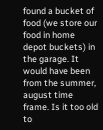found a bucket of food (we store our food in home depot buckets) in the garage. It would have been from the summer, august time frame. Is it too old to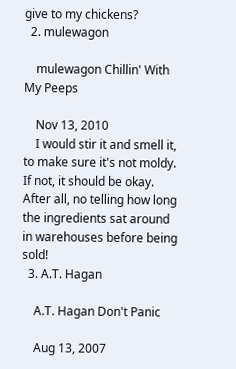give to my chickens?
  2. mulewagon

    mulewagon Chillin' With My Peeps

    Nov 13, 2010
    I would stir it and smell it, to make sure it's not moldy. If not, it should be okay. After all, no telling how long the ingredients sat around in warehouses before being sold!
  3. A.T. Hagan

    A.T. Hagan Don't Panic

    Aug 13, 2007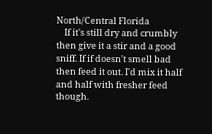North/Central Florida
    If it's still dry and crumbly then give it a stir and a good sniff. If if doesn't smell bad then feed it out. I'd mix it half and half with fresher feed though.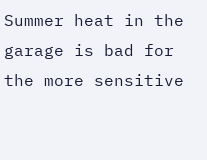Summer heat in the garage is bad for the more sensitive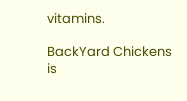vitamins.

BackYard Chickens is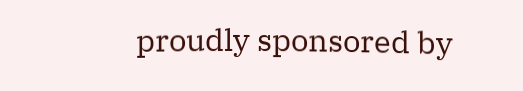proudly sponsored by